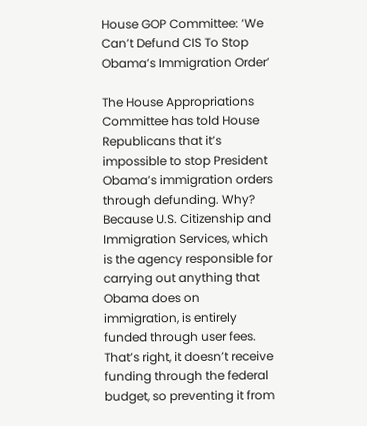House GOP Committee: ‘We Can’t Defund CIS To Stop Obama’s Immigration Order’

The House Appropriations Committee has told House Republicans that it’s impossible to stop President Obama’s immigration orders through defunding. Why? Because U.S. Citizenship and Immigration Services, which is the agency responsible for carrying out anything that Obama does on immigration, is entirely funded through user fees. That’s right, it doesn’t receive funding through the federal budget, so preventing it from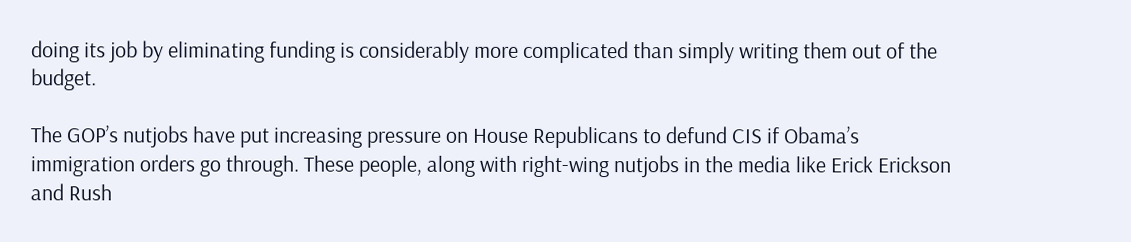doing its job by eliminating funding is considerably more complicated than simply writing them out of the budget.

The GOP’s nutjobs have put increasing pressure on House Republicans to defund CIS if Obama’s immigration orders go through. These people, along with right-wing nutjobs in the media like Erick Erickson and Rush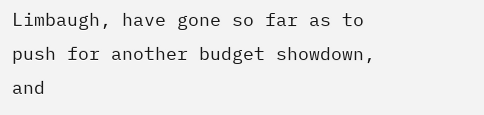Limbaugh, have gone so far as to push for another budget showdown, and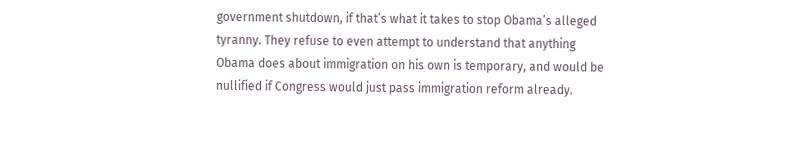government shutdown, if that’s what it takes to stop Obama’s alleged tyranny. They refuse to even attempt to understand that anything Obama does about immigration on his own is temporary, and would be nullified if Congress would just pass immigration reform already.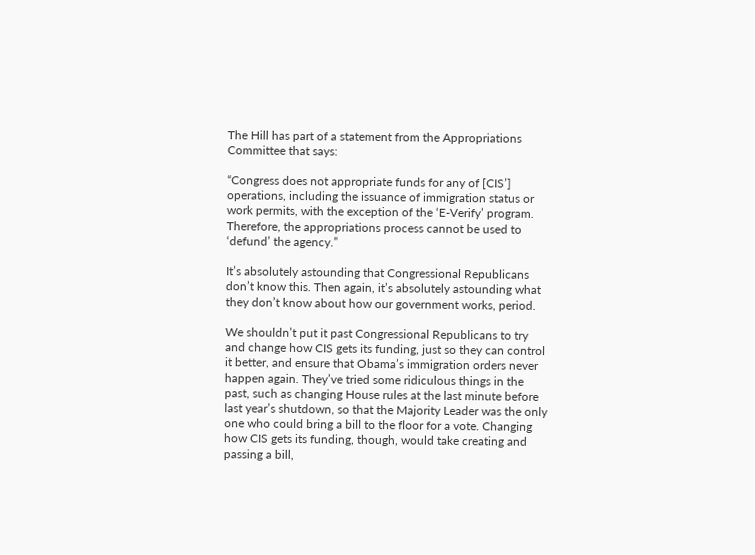The Hill has part of a statement from the Appropriations Committee that says:

“Congress does not appropriate funds for any of [CIS’] operations, including the issuance of immigration status or work permits, with the exception of the ‘E-Verify’ program. Therefore, the appropriations process cannot be used to ‘defund’ the agency.”

It’s absolutely astounding that Congressional Republicans don’t know this. Then again, it’s absolutely astounding what they don’t know about how our government works, period.

We shouldn’t put it past Congressional Republicans to try and change how CIS gets its funding, just so they can control it better, and ensure that Obama’s immigration orders never happen again. They’ve tried some ridiculous things in the past, such as changing House rules at the last minute before last year’s shutdown, so that the Majority Leader was the only one who could bring a bill to the floor for a vote. Changing how CIS gets its funding, though, would take creating and passing a bill,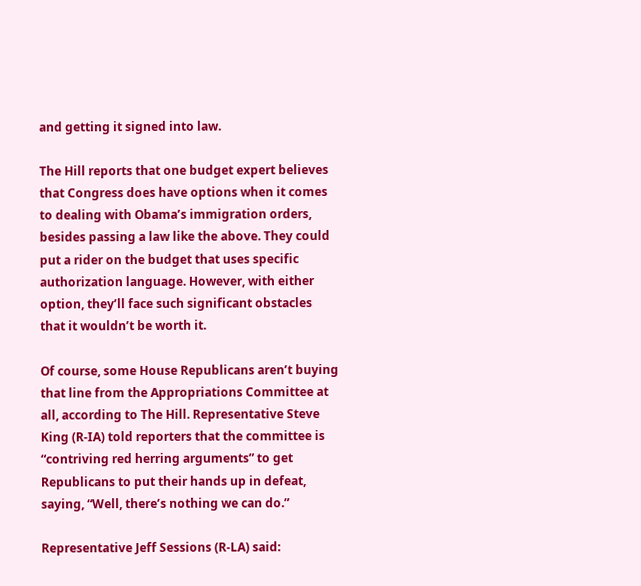and getting it signed into law.

The Hill reports that one budget expert believes that Congress does have options when it comes to dealing with Obama’s immigration orders, besides passing a law like the above. They could put a rider on the budget that uses specific authorization language. However, with either option, they’ll face such significant obstacles that it wouldn’t be worth it.

Of course, some House Republicans aren’t buying that line from the Appropriations Committee at all, according to The Hill. Representative Steve King (R-IA) told reporters that the committee is “contriving red herring arguments” to get Republicans to put their hands up in defeat, saying, “Well, there’s nothing we can do.”

Representative Jeff Sessions (R-LA) said: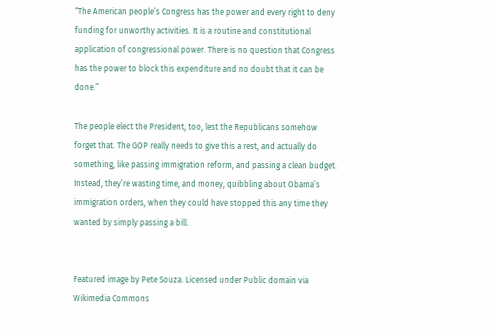“The American people’s Congress has the power and every right to deny funding for unworthy activities. It is a routine and constitutional application of congressional power. There is no question that Congress has the power to block this expenditure and no doubt that it can be done.”

The people elect the President, too, lest the Republicans somehow forget that. The GOP really needs to give this a rest, and actually do something, like passing immigration reform, and passing a clean budget. Instead, they’re wasting time, and money, quibbling about Obama’s immigration orders, when they could have stopped this any time they wanted by simply passing a bill.


Featured image by Pete Souza. Licensed under Public domain via Wikimedia Commons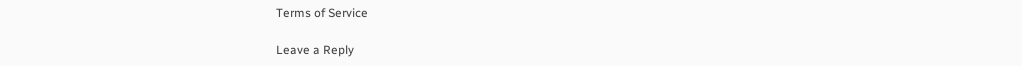Terms of Service

Leave a Reply